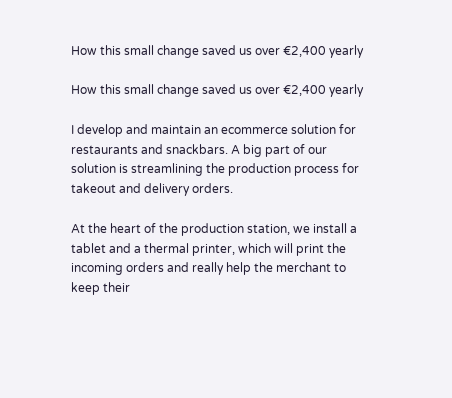How this small change saved us over €2,400 yearly

How this small change saved us over €2,400 yearly

I develop and maintain an ecommerce solution for restaurants and snackbars. A big part of our solution is streamlining the production process for takeout and delivery orders.

At the heart of the production station, we install a tablet and a thermal printer, which will print the incoming orders and really help the merchant to keep their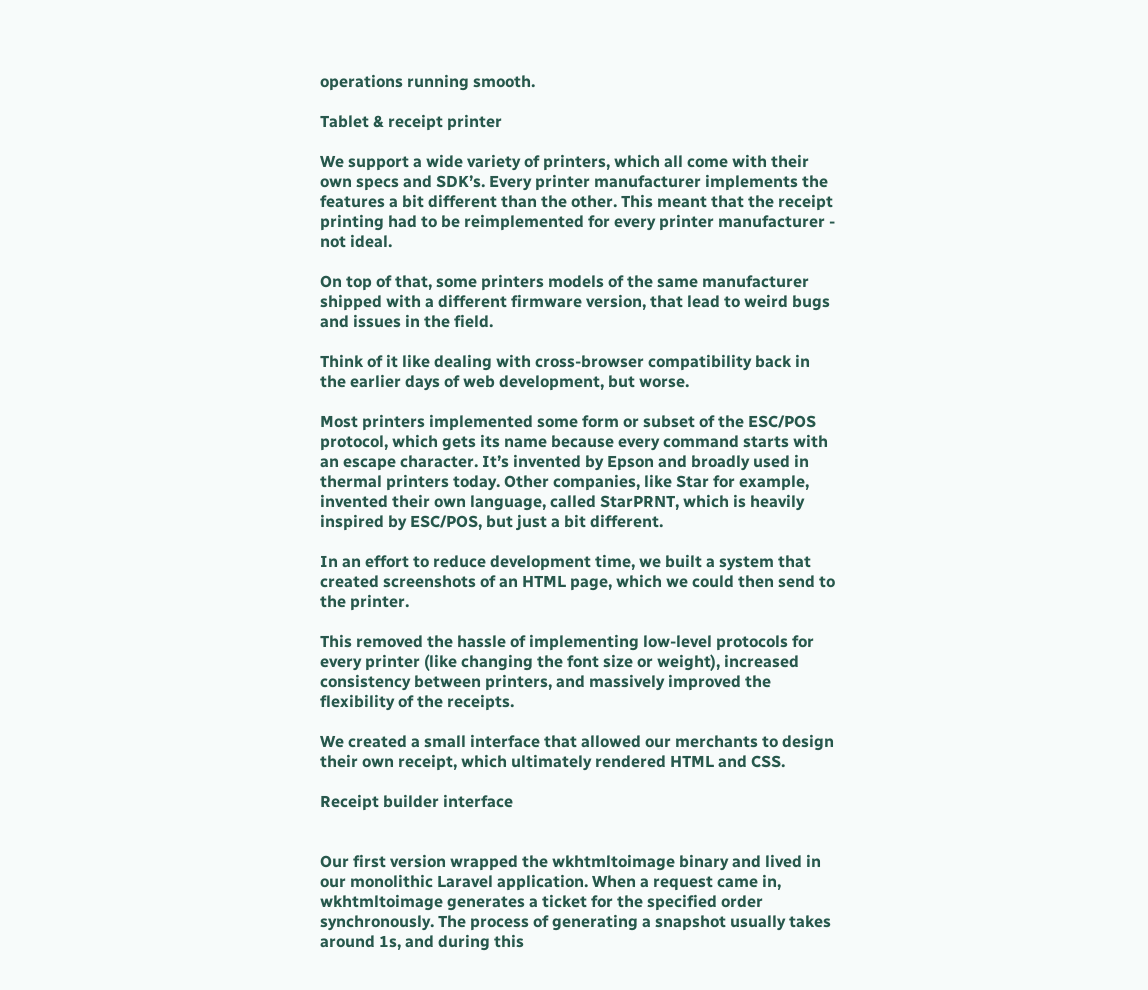operations running smooth.

Tablet & receipt printer

We support a wide variety of printers, which all come with their own specs and SDK’s. Every printer manufacturer implements the features a bit different than the other. This meant that the receipt printing had to be reimplemented for every printer manufacturer - not ideal.

On top of that, some printers models of the same manufacturer shipped with a different firmware version, that lead to weird bugs and issues in the field.

Think of it like dealing with cross-browser compatibility back in the earlier days of web development, but worse.

Most printers implemented some form or subset of the ESC/POS protocol, which gets its name because every command starts with an escape character. It’s invented by Epson and broadly used in thermal printers today. Other companies, like Star for example, invented their own language, called StarPRNT, which is heavily inspired by ESC/POS, but just a bit different.

In an effort to reduce development time, we built a system that created screenshots of an HTML page, which we could then send to the printer.

This removed the hassle of implementing low-level protocols for every printer (like changing the font size or weight), increased consistency between printers, and massively improved the flexibility of the receipts.

We created a small interface that allowed our merchants to design their own receipt, which ultimately rendered HTML and CSS.

Receipt builder interface


Our first version wrapped the wkhtmltoimage binary and lived in our monolithic Laravel application. When a request came in, wkhtmltoimage generates a ticket for the specified order synchronously. The process of generating a snapshot usually takes around 1s, and during this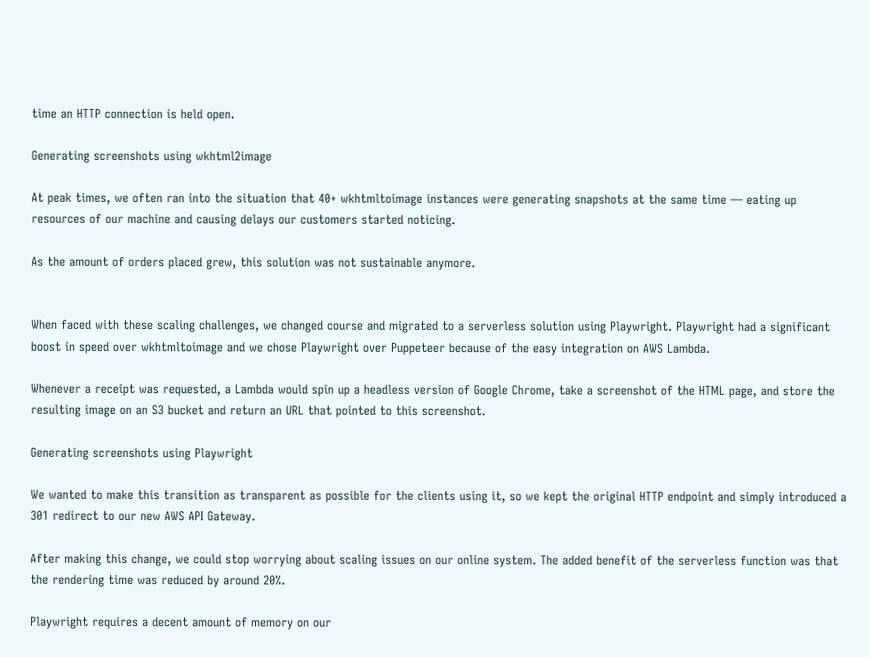time an HTTP connection is held open.

Generating screenshots using wkhtml2image

At peak times, we often ran into the situation that 40+ wkhtmltoimage instances were generating snapshots at the same time — eating up resources of our machine and causing delays our customers started noticing.

As the amount of orders placed grew, this solution was not sustainable anymore.


When faced with these scaling challenges, we changed course and migrated to a serverless solution using Playwright. Playwright had a significant boost in speed over wkhtmltoimage and we chose Playwright over Puppeteer because of the easy integration on AWS Lambda.

Whenever a receipt was requested, a Lambda would spin up a headless version of Google Chrome, take a screenshot of the HTML page, and store the resulting image on an S3 bucket and return an URL that pointed to this screenshot.

Generating screenshots using Playwright

We wanted to make this transition as transparent as possible for the clients using it, so we kept the original HTTP endpoint and simply introduced a 301 redirect to our new AWS API Gateway.

After making this change, we could stop worrying about scaling issues on our online system. The added benefit of the serverless function was that the rendering time was reduced by around 20%.

Playwright requires a decent amount of memory on our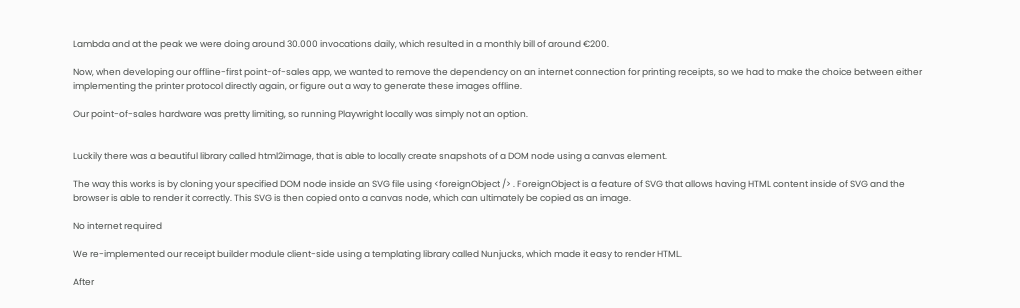Lambda and at the peak we were doing around 30.000 invocations daily, which resulted in a monthly bill of around €200.

Now, when developing our offline-first point-of-sales app, we wanted to remove the dependency on an internet connection for printing receipts, so we had to make the choice between either implementing the printer protocol directly again, or figure out a way to generate these images offline.

Our point-of-sales hardware was pretty limiting, so running Playwright locally was simply not an option.


Luckily there was a beautiful library called html2image, that is able to locally create snapshots of a DOM node using a canvas element.

The way this works is by cloning your specified DOM node inside an SVG file using <foreignObject /> . ForeignObject is a feature of SVG that allows having HTML content inside of SVG and the browser is able to render it correctly. This SVG is then copied onto a canvas node, which can ultimately be copied as an image.

No internet required

We re-implemented our receipt builder module client-side using a templating library called Nunjucks, which made it easy to render HTML.

After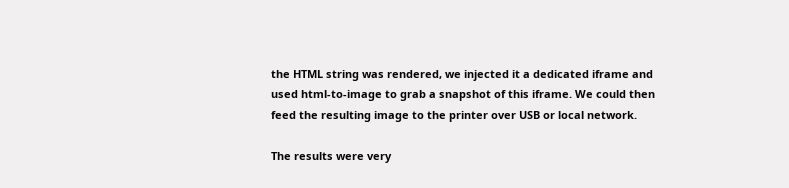the HTML string was rendered, we injected it a dedicated iframe and used html-to-image to grab a snapshot of this iframe. We could then feed the resulting image to the printer over USB or local network.

The results were very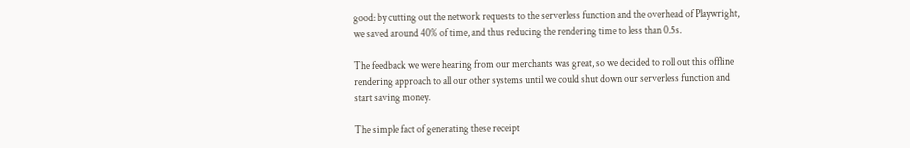good: by cutting out the network requests to the serverless function and the overhead of Playwright, we saved around 40% of time, and thus reducing the rendering time to less than 0.5s.

The feedback we were hearing from our merchants was great, so we decided to roll out this offline rendering approach to all our other systems until we could shut down our serverless function and start saving money.

The simple fact of generating these receipt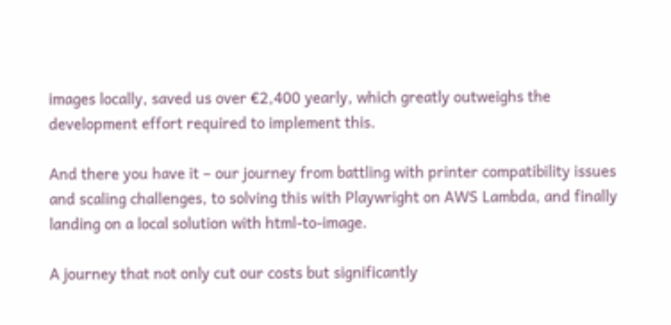images locally, saved us over €2,400 yearly, which greatly outweighs the development effort required to implement this.

And there you have it – our journey from battling with printer compatibility issues and scaling challenges, to solving this with Playwright on AWS Lambda, and finally landing on a local solution with html-to-image.

A journey that not only cut our costs but significantly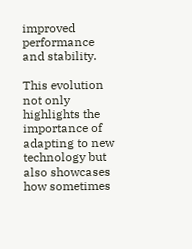improved performance and stability.

This evolution not only highlights the importance of adapting to new technology but also showcases how sometimes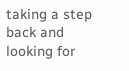taking a step back and looking for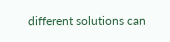different solutions can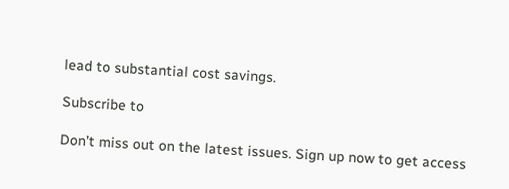lead to substantial cost savings.

Subscribe to

Don’t miss out on the latest issues. Sign up now to get access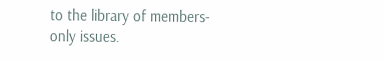to the library of members-only issues.